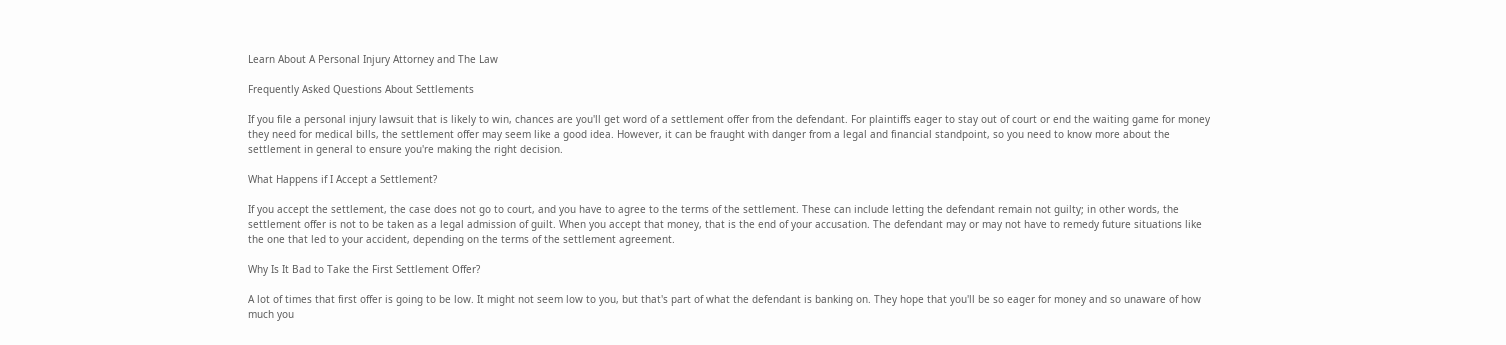Learn About A Personal Injury Attorney and The Law

Frequently Asked Questions About Settlements

If you file a personal injury lawsuit that is likely to win, chances are you'll get word of a settlement offer from the defendant. For plaintiffs eager to stay out of court or end the waiting game for money they need for medical bills, the settlement offer may seem like a good idea. However, it can be fraught with danger from a legal and financial standpoint, so you need to know more about the settlement in general to ensure you're making the right decision.

What Happens if I Accept a Settlement?

If you accept the settlement, the case does not go to court, and you have to agree to the terms of the settlement. These can include letting the defendant remain not guilty; in other words, the settlement offer is not to be taken as a legal admission of guilt. When you accept that money, that is the end of your accusation. The defendant may or may not have to remedy future situations like the one that led to your accident, depending on the terms of the settlement agreement.

Why Is It Bad to Take the First Settlement Offer?

A lot of times that first offer is going to be low. It might not seem low to you, but that's part of what the defendant is banking on. They hope that you'll be so eager for money and so unaware of how much you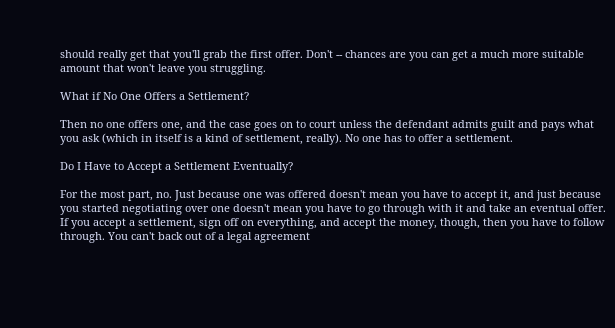should really get that you'll grab the first offer. Don't -- chances are you can get a much more suitable amount that won't leave you struggling.

What if No One Offers a Settlement?

Then no one offers one, and the case goes on to court unless the defendant admits guilt and pays what you ask (which in itself is a kind of settlement, really). No one has to offer a settlement.

Do I Have to Accept a Settlement Eventually?

For the most part, no. Just because one was offered doesn't mean you have to accept it, and just because you started negotiating over one doesn't mean you have to go through with it and take an eventual offer. If you accept a settlement, sign off on everything, and accept the money, though, then you have to follow through. You can't back out of a legal agreement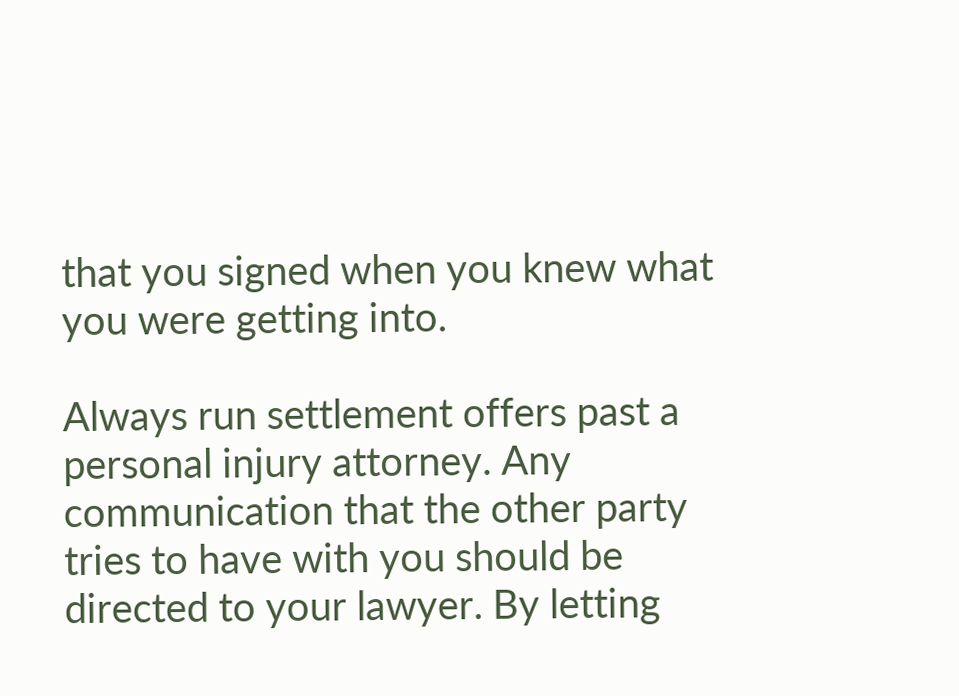that you signed when you knew what you were getting into.

Always run settlement offers past a personal injury attorney. Any communication that the other party tries to have with you should be directed to your lawyer. By letting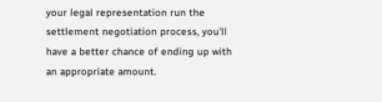your legal representation run the settlement negotiation process, you'll have a better chance of ending up with an appropriate amount.